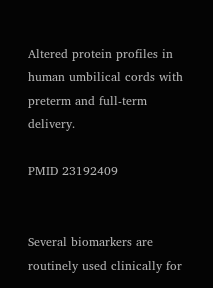Altered protein profiles in human umbilical cords with preterm and full-term delivery.

PMID 23192409


Several biomarkers are routinely used clinically for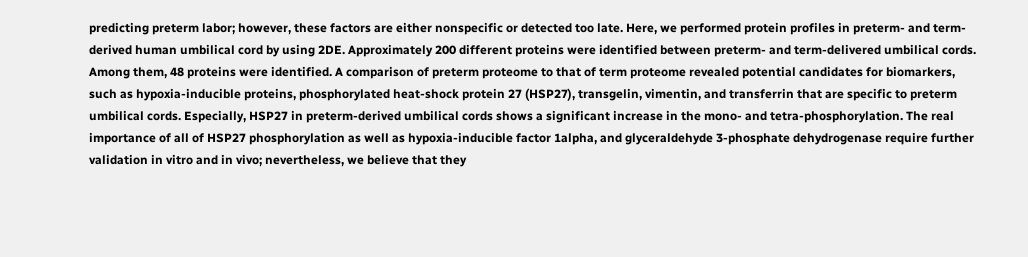predicting preterm labor; however, these factors are either nonspecific or detected too late. Here, we performed protein profiles in preterm- and term-derived human umbilical cord by using 2DE. Approximately 200 different proteins were identified between preterm- and term-delivered umbilical cords. Among them, 48 proteins were identified. A comparison of preterm proteome to that of term proteome revealed potential candidates for biomarkers, such as hypoxia-inducible proteins, phosphorylated heat-shock protein 27 (HSP27), transgelin, vimentin, and transferrin that are specific to preterm umbilical cords. Especially, HSP27 in preterm-derived umbilical cords shows a significant increase in the mono- and tetra-phosphorylation. The real importance of all of HSP27 phosphorylation as well as hypoxia-inducible factor 1alpha, and glyceraldehyde 3-phosphate dehydrogenase require further validation in vitro and in vivo; nevertheless, we believe that they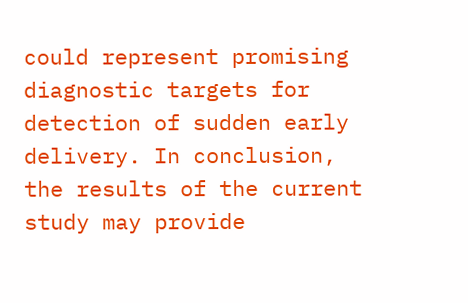could represent promising diagnostic targets for detection of sudden early delivery. In conclusion, the results of the current study may provide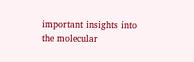important insights into the molecular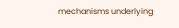mechanisms underlying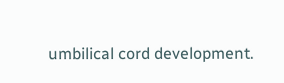umbilical cord development.